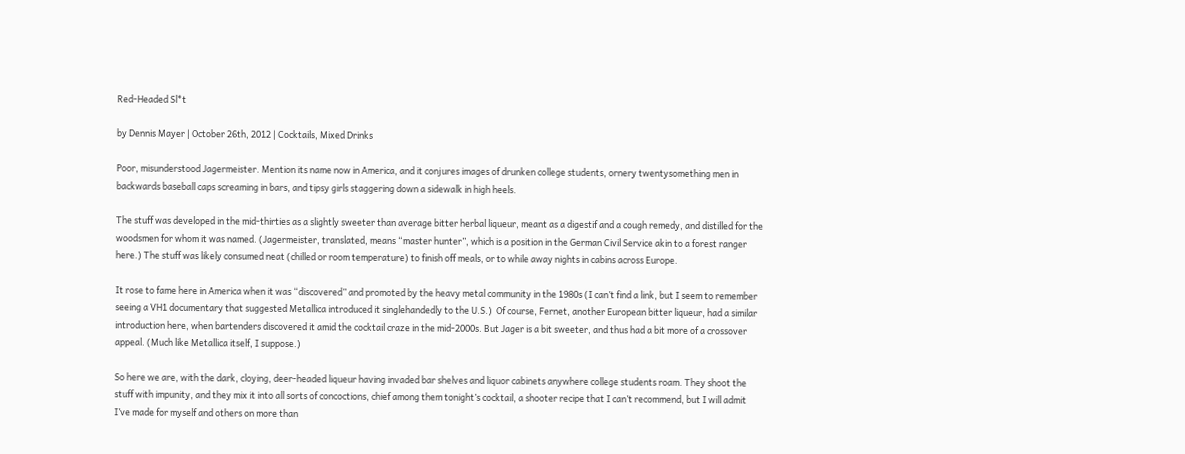Red-Headed Sl*t

by Dennis Mayer | October 26th, 2012 | Cocktails, Mixed Drinks

Poor, misunderstood Jagermeister. Mention its name now in America, and it conjures images of drunken college students, ornery twentysomething men in backwards baseball caps screaming in bars, and tipsy girls staggering down a sidewalk in high heels.

The stuff was developed in the mid-thirties as a slightly sweeter than average bitter herbal liqueur, meant as a digestif and a cough remedy, and distilled for the woodsmen for whom it was named. (Jagermeister, translated, means “master hunter”, which is a position in the German Civil Service akin to a forest ranger here.) The stuff was likely consumed neat (chilled or room temperature) to finish off meals, or to while away nights in cabins across Europe.

It rose to fame here in America when it was “discovered” and promoted by the heavy metal community in the 1980s (I can’t find a link, but I seem to remember seeing a VH1 documentary that suggested Metallica introduced it singlehandedly to the U.S.)  Of course, Fernet, another European bitter liqueur, had a similar introduction here, when bartenders discovered it amid the cocktail craze in the mid-2000s. But Jager is a bit sweeter, and thus had a bit more of a crossover appeal. (Much like Metallica itself, I suppose.)

So here we are, with the dark, cloying, deer-headed liqueur having invaded bar shelves and liquor cabinets anywhere college students roam. They shoot the stuff with impunity, and they mix it into all sorts of concoctions, chief among them tonight’s cocktail, a shooter recipe that I can’t recommend, but I will admit I’ve made for myself and others on more than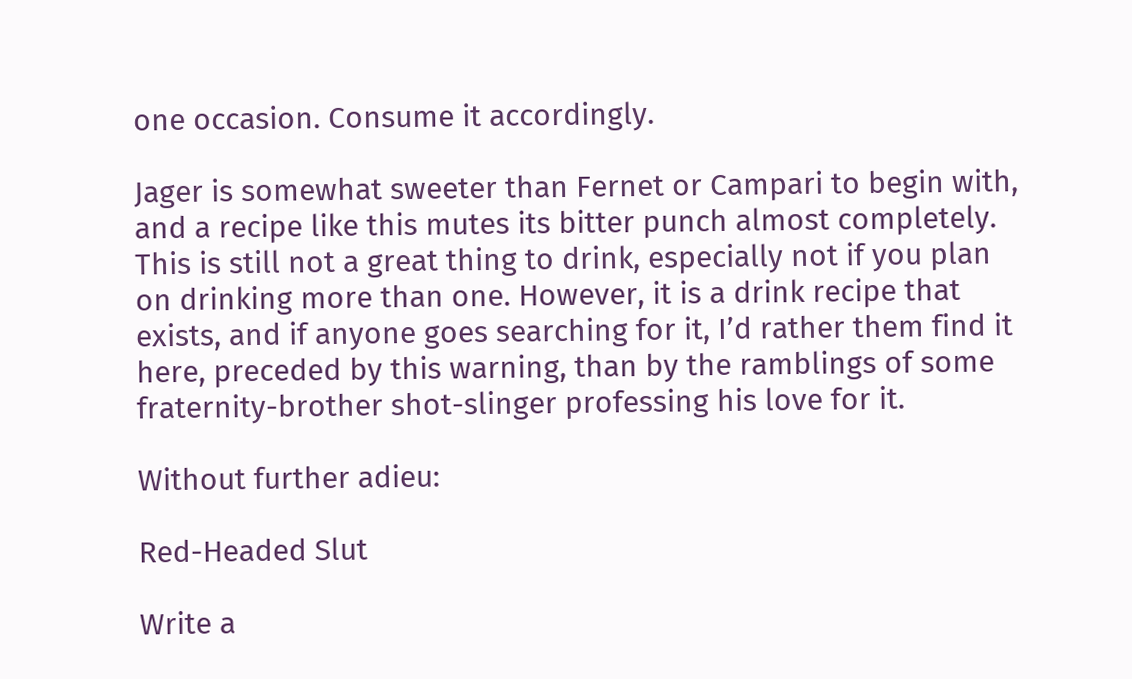one occasion. Consume it accordingly.

Jager is somewhat sweeter than Fernet or Campari to begin with, and a recipe like this mutes its bitter punch almost completely. This is still not a great thing to drink, especially not if you plan on drinking more than one. However, it is a drink recipe that exists, and if anyone goes searching for it, I’d rather them find it here, preceded by this warning, than by the ramblings of some fraternity-brother shot-slinger professing his love for it.

Without further adieu:

Red-Headed Slut

Write a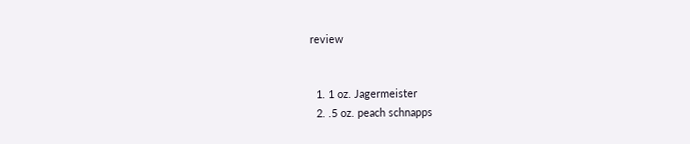review


  1. 1 oz. Jagermeister
  2. .5 oz. peach schnapps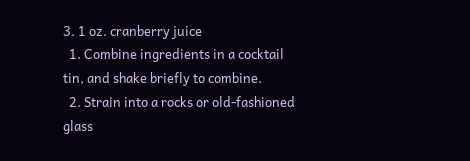3. 1 oz. cranberry juice
  1. Combine ingredients in a cocktail tin, and shake briefly to combine.
  2. Strain into a rocks or old-fashioned glass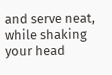and serve neat, while shaking your head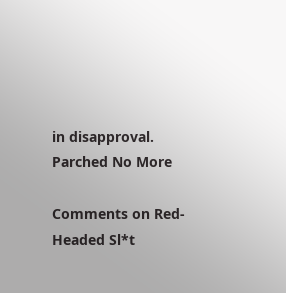in disapproval.
Parched No More

Comments on Red-Headed Sl*t